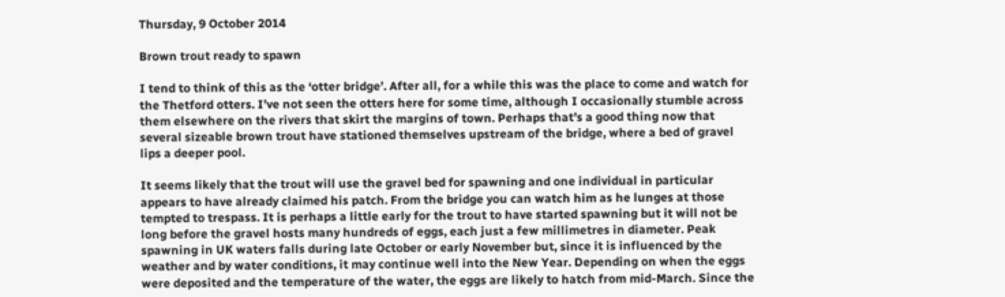Thursday, 9 October 2014

Brown trout ready to spawn

I tend to think of this as the ‘otter bridge’. After all, for a while this was the place to come and watch for the Thetford otters. I’ve not seen the otters here for some time, although I occasionally stumble across them elsewhere on the rivers that skirt the margins of town. Perhaps that’s a good thing now that several sizeable brown trout have stationed themselves upstream of the bridge, where a bed of gravel lips a deeper pool.

It seems likely that the trout will use the gravel bed for spawning and one individual in particular appears to have already claimed his patch. From the bridge you can watch him as he lunges at those tempted to trespass. It is perhaps a little early for the trout to have started spawning but it will not be long before the gravel hosts many hundreds of eggs, each just a few millimetres in diameter. Peak spawning in UK waters falls during late October or early November but, since it is influenced by the weather and by water conditions, it may continue well into the New Year. Depending on when the eggs were deposited and the temperature of the water, the eggs are likely to hatch from mid-March. Since the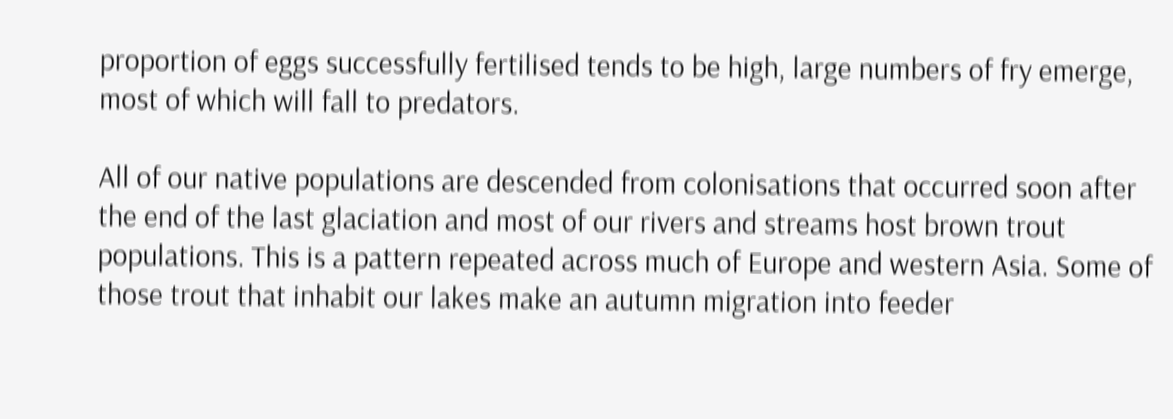proportion of eggs successfully fertilised tends to be high, large numbers of fry emerge, most of which will fall to predators.

All of our native populations are descended from colonisations that occurred soon after the end of the last glaciation and most of our rivers and streams host brown trout populations. This is a pattern repeated across much of Europe and western Asia. Some of those trout that inhabit our lakes make an autumn migration into feeder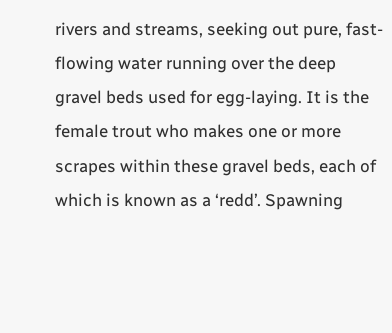rivers and streams, seeking out pure, fast-flowing water running over the deep gravel beds used for egg-laying. It is the female trout who makes one or more scrapes within these gravel beds, each of which is known as a ‘redd’. Spawning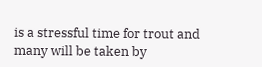is a stressful time for trout and many will be taken by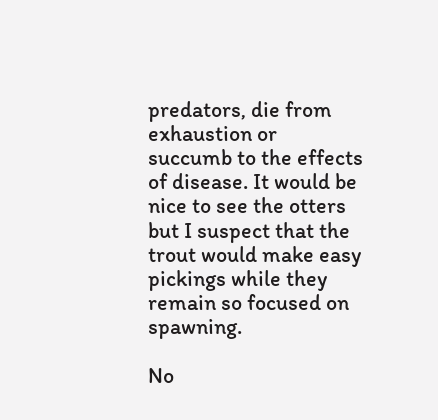predators, die from exhaustion or succumb to the effects of disease. It would be nice to see the otters but I suspect that the trout would make easy pickings while they remain so focused on spawning.

No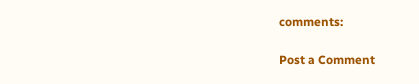comments:

Post a Comment